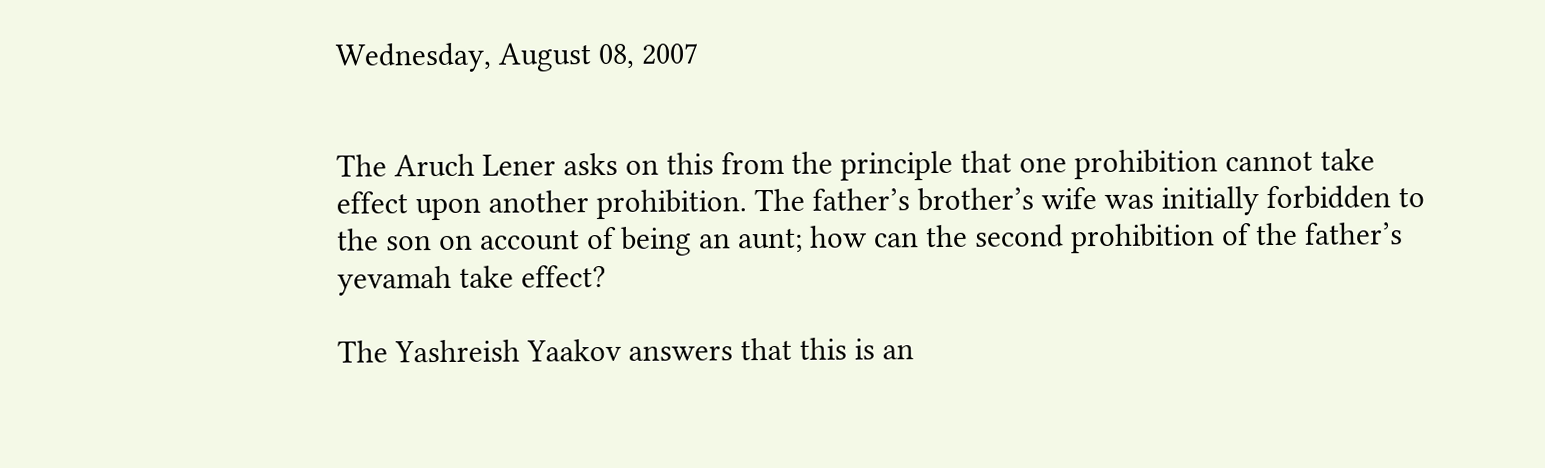Wednesday, August 08, 2007


The Aruch Lener asks on this from the principle that one prohibition cannot take effect upon another prohibition. The father’s brother’s wife was initially forbidden to the son on account of being an aunt; how can the second prohibition of the father’s yevamah take effect?

The Yashreish Yaakov answers that this is an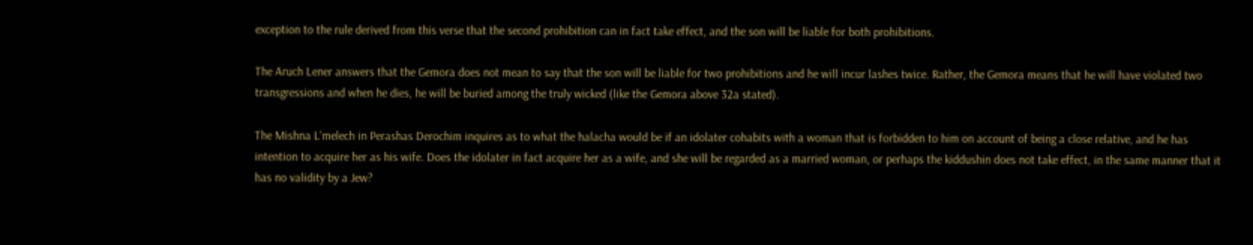exception to the rule derived from this verse that the second prohibition can in fact take effect, and the son will be liable for both prohibitions.

The Aruch Lener answers that the Gemora does not mean to say that the son will be liable for two prohibitions and he will incur lashes twice. Rather, the Gemora means that he will have violated two transgressions and when he dies, he will be buried among the truly wicked (like the Gemora above 32a stated).

The Mishna L’melech in Perashas Derochim inquires as to what the halacha would be if an idolater cohabits with a woman that is forbidden to him on account of being a close relative, and he has intention to acquire her as his wife. Does the idolater in fact acquire her as a wife, and she will be regarded as a married woman, or perhaps the kiddushin does not take effect, in the same manner that it has no validity by a Jew?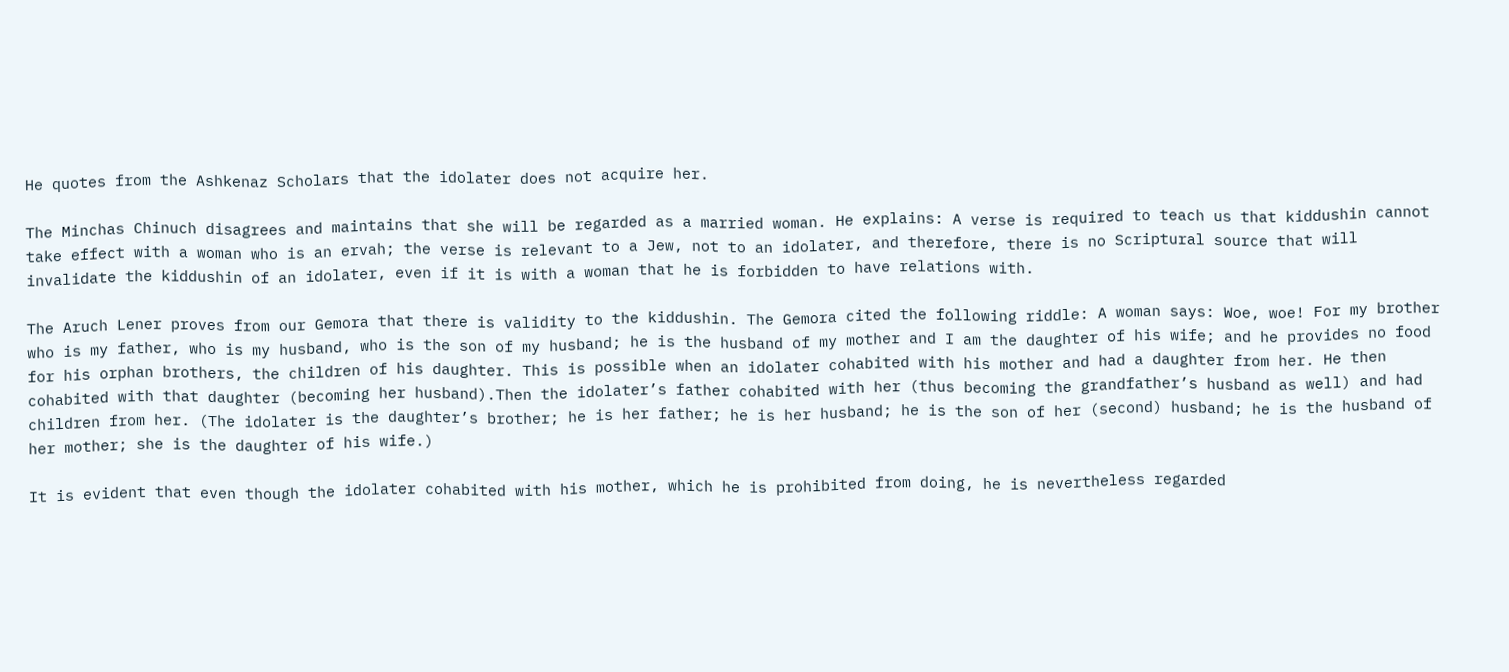He quotes from the Ashkenaz Scholars that the idolater does not acquire her.

The Minchas Chinuch disagrees and maintains that she will be regarded as a married woman. He explains: A verse is required to teach us that kiddushin cannot take effect with a woman who is an ervah; the verse is relevant to a Jew, not to an idolater, and therefore, there is no Scriptural source that will invalidate the kiddushin of an idolater, even if it is with a woman that he is forbidden to have relations with.

The Aruch Lener proves from our Gemora that there is validity to the kiddushin. The Gemora cited the following riddle: A woman says: Woe, woe! For my brother who is my father, who is my husband, who is the son of my husband; he is the husband of my mother and I am the daughter of his wife; and he provides no food for his orphan brothers, the children of his daughter. This is possible when an idolater cohabited with his mother and had a daughter from her. He then cohabited with that daughter (becoming her husband).Then the idolater’s father cohabited with her (thus becoming the grandfather’s husband as well) and had children from her. (The idolater is the daughter’s brother; he is her father; he is her husband; he is the son of her (second) husband; he is the husband of her mother; she is the daughter of his wife.)

It is evident that even though the idolater cohabited with his mother, which he is prohibited from doing, he is nevertheless regarded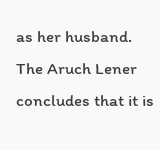as her husband. The Aruch Lener concludes that it is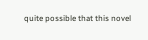quite possible that this novel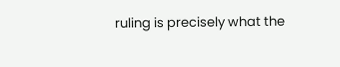ruling is precisely what the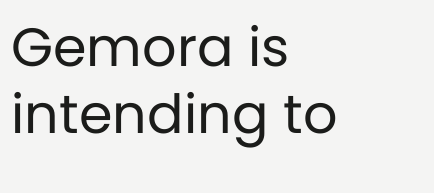Gemora is intending to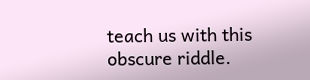teach us with this obscure riddle.